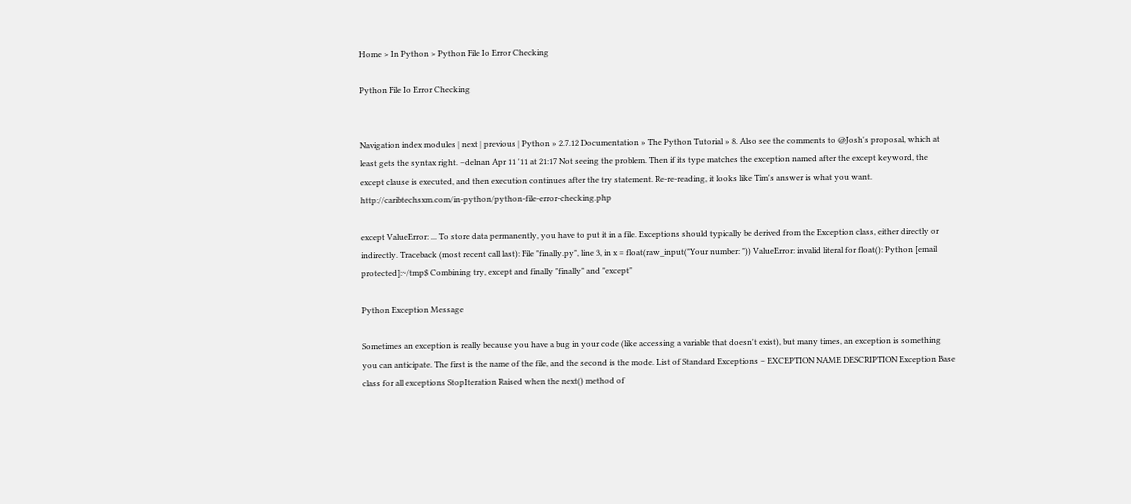Home > In Python > Python File Io Error Checking

Python File Io Error Checking


Navigation index modules | next | previous | Python » 2.7.12 Documentation » The Python Tutorial » 8. Also see the comments to @Josh's proposal, which at least gets the syntax right. –delnan Apr 11 '11 at 21:17 Not seeing the problem. Then if its type matches the exception named after the except keyword, the except clause is executed, and then execution continues after the try statement. Re-re-reading, it looks like Tim's answer is what you want. http://caribtechsxm.com/in-python/python-file-error-checking.php

except ValueError: ... To store data permanently, you have to put it in a file. Exceptions should typically be derived from the Exception class, either directly or indirectly. Traceback (most recent call last): File "finally.py", line 3, in x = float(raw_input("Your number: ")) ValueError: invalid literal for float(): Python [email protected]:~/tmp$ Combining try, except and finally "finally" and "except"

Python Exception Message

Sometimes an exception is really because you have a bug in your code (like accessing a variable that doesn't exist), but many times, an exception is something you can anticipate. The first is the name of the file, and the second is the mode. List of Standard Exceptions − EXCEPTION NAME DESCRIPTION Exception Base class for all exceptions StopIteration Raised when the next() method of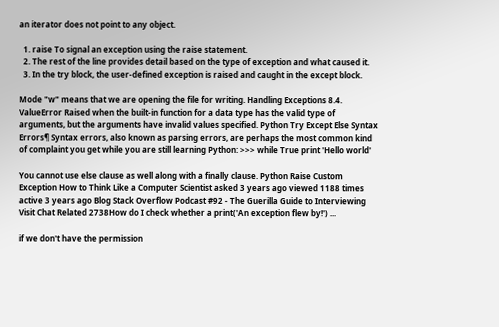an iterator does not point to any object.

  1. raise To signal an exception using the raise statement.
  2. The rest of the line provides detail based on the type of exception and what caused it.
  3. In the try block, the user-defined exception is raised and caught in the except block.

Mode "w" means that we are opening the file for writing. Handling Exceptions 8.4. ValueError Raised when the built-in function for a data type has the valid type of arguments, but the arguments have invalid values specified. Python Try Except Else Syntax Errors¶ Syntax errors, also known as parsing errors, are perhaps the most common kind of complaint you get while you are still learning Python: >>> while True print 'Hello world'

You cannot use else clause as well along with a finally clause. Python Raise Custom Exception How to Think Like a Computer Scientist asked 3 years ago viewed 1188 times active 3 years ago Blog Stack Overflow Podcast #92 - The Guerilla Guide to Interviewing Visit Chat Related 2738How do I check whether a print('An exception flew by!') ...

if we don't have the permission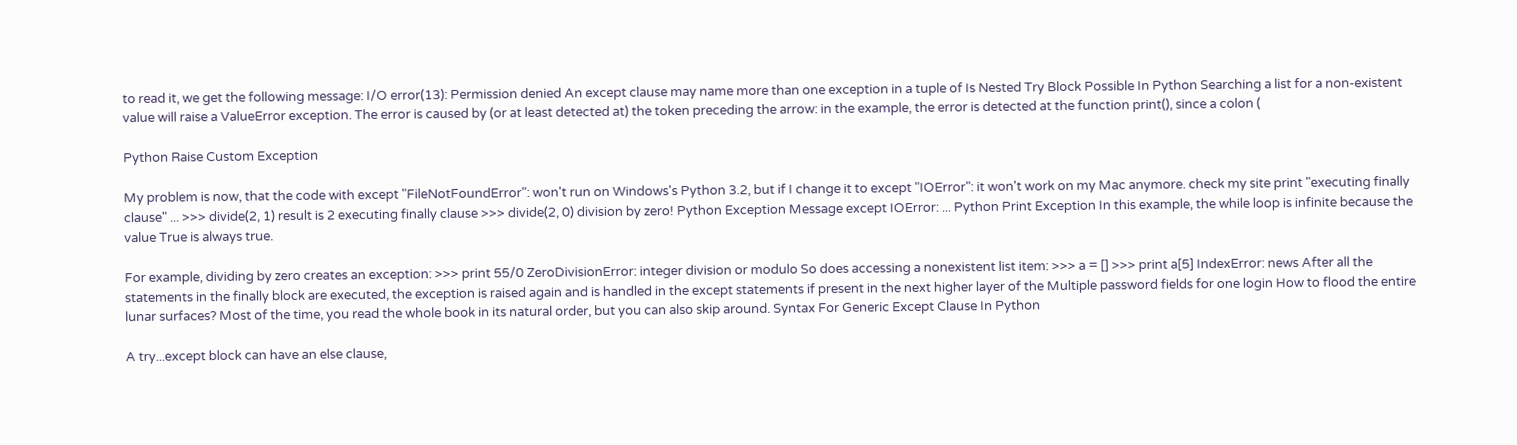to read it, we get the following message: I/O error(13): Permission denied An except clause may name more than one exception in a tuple of Is Nested Try Block Possible In Python Searching a list for a non-existent value will raise a ValueError exception. The error is caused by (or at least detected at) the token preceding the arrow: in the example, the error is detected at the function print(), since a colon (

Python Raise Custom Exception

My problem is now, that the code with except "FileNotFoundError": won't run on Windows's Python 3.2, but if I change it to except "IOError": it won't work on my Mac anymore. check my site print "executing finally clause" ... >>> divide(2, 1) result is 2 executing finally clause >>> divide(2, 0) division by zero! Python Exception Message except IOError: ... Python Print Exception In this example, the while loop is infinite because the value True is always true.

For example, dividing by zero creates an exception: >>> print 55/0 ZeroDivisionError: integer division or modulo So does accessing a nonexistent list item: >>> a = [] >>> print a[5] IndexError: news After all the statements in the finally block are executed, the exception is raised again and is handled in the except statements if present in the next higher layer of the Multiple password fields for one login How to flood the entire lunar surfaces? Most of the time, you read the whole book in its natural order, but you can also skip around. Syntax For Generic Except Clause In Python

A try...except block can have an else clause,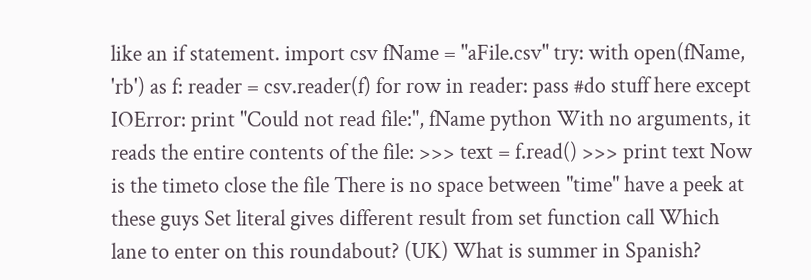like an if statement. import csv fName = "aFile.csv" try: with open(fName, 'rb') as f: reader = csv.reader(f) for row in reader: pass #do stuff here except IOError: print "Could not read file:", fName python With no arguments, it reads the entire contents of the file: >>> text = f.read() >>> print text Now is the timeto close the file There is no space between "time" have a peek at these guys Set literal gives different result from set function call Which lane to enter on this roundabout? (UK) What is summer in Spanish?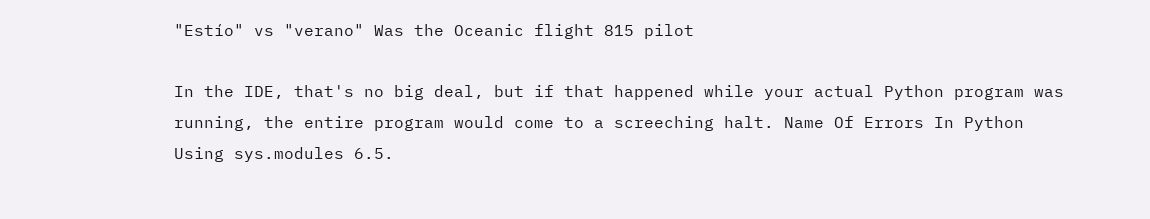"Estío" vs "verano" Was the Oceanic flight 815 pilot

In the IDE, that's no big deal, but if that happened while your actual Python program was running, the entire program would come to a screeching halt. Name Of Errors In Python Using sys.modules 6.5.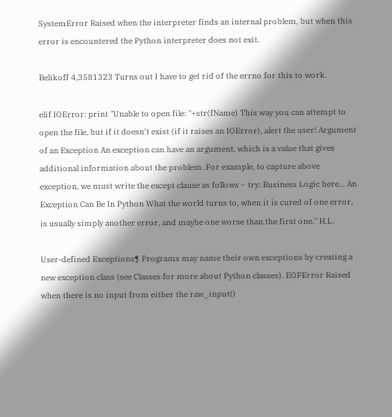SystemError Raised when the interpreter finds an internal problem, but when this error is encountered the Python interpreter does not exit.

Belikoff 4,3581323 Turns out I have to get rid of the errno for this to work.

elif IOError: print "Unable to open file: "+str(fName) This way you can attempt to open the file, but if it doesn't exist (if it raises an IOError), alert the user! Argument of an Exception An exception can have an argument, which is a value that gives additional information about the problem. For example, to capture above exception, we must write the except clause as follows − try: Business Logic here... An Exception Can Be In Python What the world turns to, when it is cured of one error, is usually simply another error, and maybe one worse than the first one." H.L.

User-defined Exceptions¶ Programs may name their own exceptions by creating a new exception class (see Classes for more about Python classes). EOFError Raised when there is no input from either the raw_input()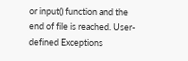or input() function and the end of file is reached. User-defined Exceptions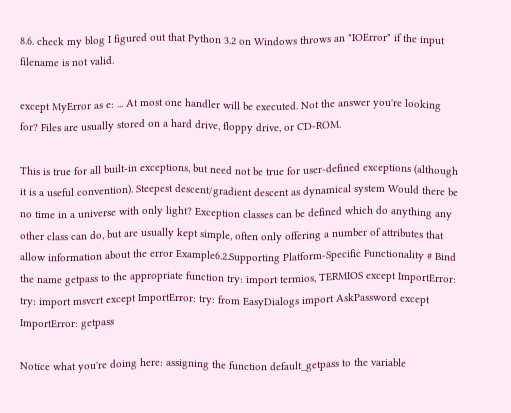8.6. check my blog I figured out that Python 3.2 on Windows throws an "IOError" if the input filename is not valid.

except MyError as e: ... At most one handler will be executed. Not the answer you're looking for? Files are usually stored on a hard drive, floppy drive, or CD-ROM.

This is true for all built-in exceptions, but need not be true for user-defined exceptions (although it is a useful convention). Steepest descent/gradient descent as dynamical system Would there be no time in a universe with only light? Exception classes can be defined which do anything any other class can do, but are usually kept simple, often only offering a number of attributes that allow information about the error Example6.2.Supporting Platform-Specific Functionality # Bind the name getpass to the appropriate function try: import termios, TERMIOS except ImportError: try: import msvcrt except ImportError: try: from EasyDialogs import AskPassword except ImportError: getpass

Notice what you're doing here: assigning the function default_getpass to the variable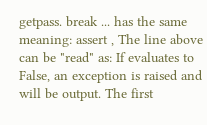getpass. break ... has the same meaning: assert , The line above can be "read" as: If evaluates to False, an exception is raised and will be output. The first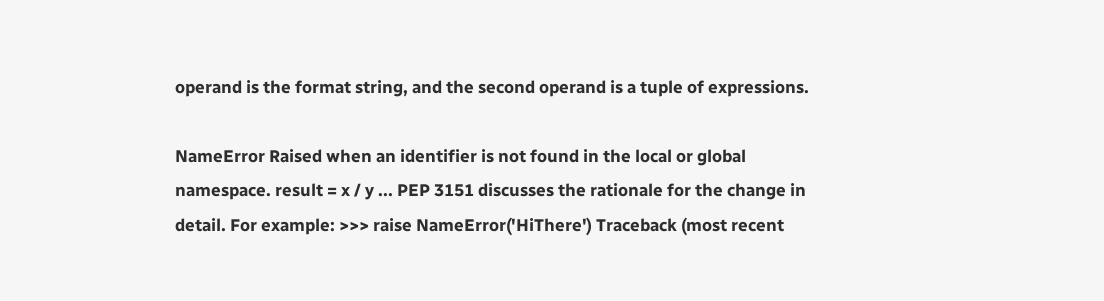operand is the format string, and the second operand is a tuple of expressions.

NameError Raised when an identifier is not found in the local or global namespace. result = x / y ... PEP 3151 discusses the rationale for the change in detail. For example: >>> raise NameError('HiThere') Traceback (most recent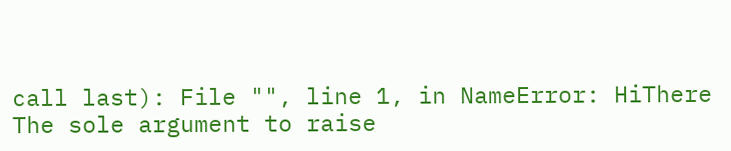call last): File "", line 1, in NameError: HiThere The sole argument to raise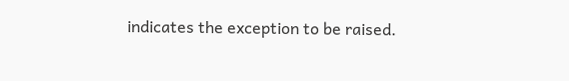indicates the exception to be raised.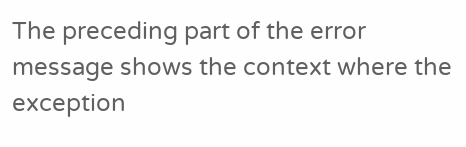The preceding part of the error message shows the context where the exception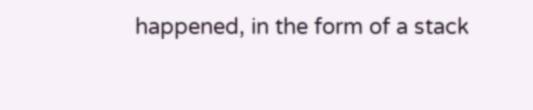happened, in the form of a stack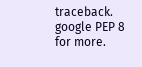traceback. google PEP 8 for more.